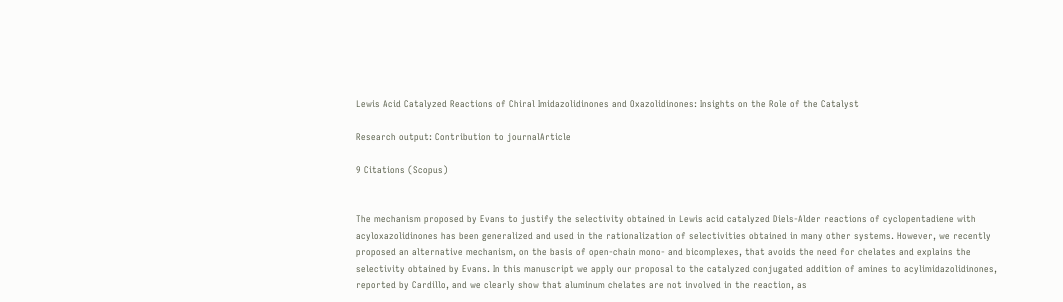Lewis Acid Catalyzed Reactions of Chiral Imidazolidinones and Oxazolidinones: Insights on the Role of the Catalyst

Research output: Contribution to journalArticle

9 Citations (Scopus)


The mechanism proposed by Evans to justify the selectivity obtained in Lewis acid catalyzed Diels-Alder reactions of cyclopentadiene with acyloxazolidinones has been generalized and used in the rationalization of selectivities obtained in many other systems. However, we recently proposed an alternative mechanism, on the basis of open-chain mono- and bicomplexes, that avoids the need for chelates and explains the selectivity obtained by Evans. In this manuscript we apply our proposal to the catalyzed conjugated addition of amines to acylimidazolidinones, reported by Cardillo, and we clearly show that aluminum chelates are not involved in the reaction, as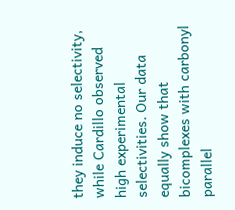they induce no selectivity, while Cardillo observed high experimental selectivities. Our data equally show that bicomplexes with carbonyl parallel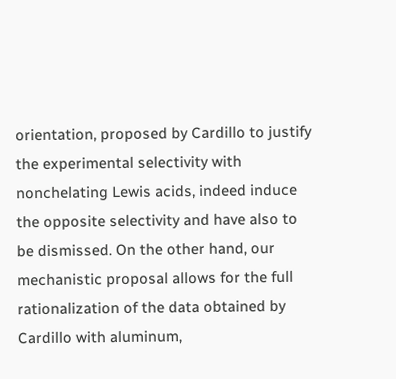orientation, proposed by Cardillo to justify the experimental selectivity with nonchelating Lewis acids, indeed induce the opposite selectivity and have also to be dismissed. On the other hand, our mechanistic proposal allows for the full rationalization of the data obtained by Cardillo with aluminum,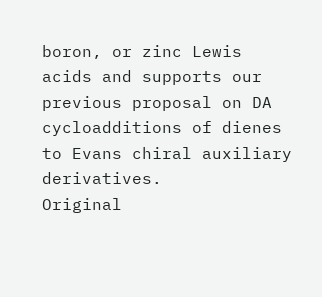boron, or zinc Lewis acids and supports our previous proposal on DA cycloadditions of dienes to Evans chiral auxiliary derivatives.
Original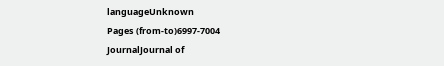languageUnknown
Pages (from-to)6997-7004
JournalJournal of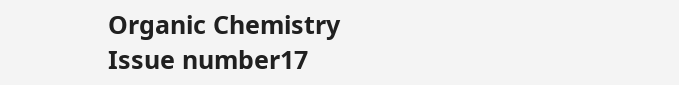Organic Chemistry
Issue number17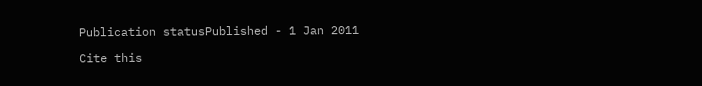Publication statusPublished - 1 Jan 2011

Cite this